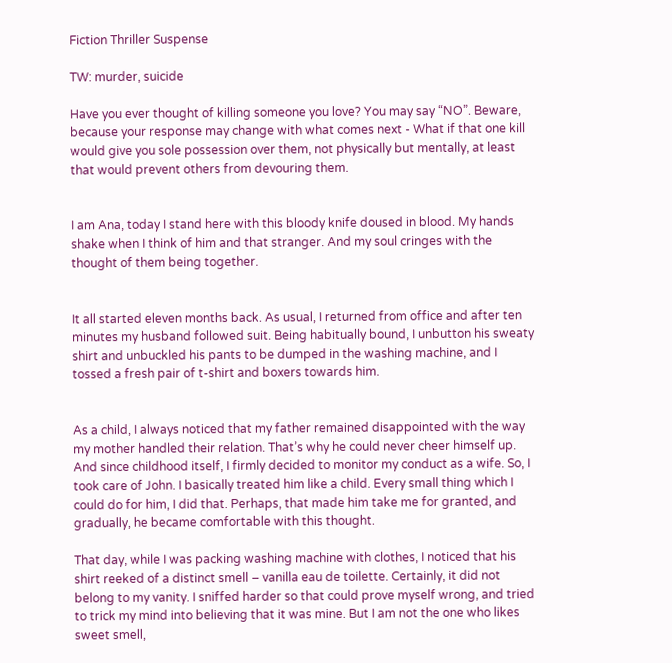Fiction Thriller Suspense

TW: murder, suicide

Have you ever thought of killing someone you love? You may say “NO”. Beware, because your response may change with what comes next - What if that one kill would give you sole possession over them, not physically but mentally, at least that would prevent others from devouring them.


I am Ana, today I stand here with this bloody knife doused in blood. My hands shake when I think of him and that stranger. And my soul cringes with the thought of them being together.


It all started eleven months back. As usual, I returned from office and after ten minutes my husband followed suit. Being habitually bound, I unbutton his sweaty shirt and unbuckled his pants to be dumped in the washing machine, and I tossed a fresh pair of t-shirt and boxers towards him.


As a child, I always noticed that my father remained disappointed with the way my mother handled their relation. That’s why he could never cheer himself up. And since childhood itself, I firmly decided to monitor my conduct as a wife. So, I took care of John. I basically treated him like a child. Every small thing which I could do for him, I did that. Perhaps, that made him take me for granted, and gradually, he became comfortable with this thought.

That day, while I was packing washing machine with clothes, I noticed that his shirt reeked of a distinct smell – vanilla eau de toilette. Certainly, it did not belong to my vanity. I sniffed harder so that could prove myself wrong, and tried to trick my mind into believing that it was mine. But I am not the one who likes sweet smell,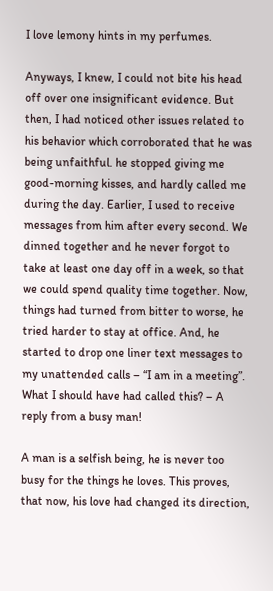I love lemony hints in my perfumes.

Anyways, I knew, I could not bite his head off over one insignificant evidence. But then, I had noticed other issues related to his behavior which corroborated that he was being unfaithful. he stopped giving me good-morning kisses, and hardly called me during the day. Earlier, I used to receive messages from him after every second. We dinned together and he never forgot to take at least one day off in a week, so that we could spend quality time together. Now, things had turned from bitter to worse, he tried harder to stay at office. And, he started to drop one liner text messages to my unattended calls – “I am in a meeting”. What I should have had called this? – A reply from a busy man!

A man is a selfish being, he is never too busy for the things he loves. This proves, that now, his love had changed its direction,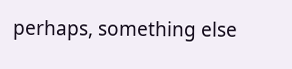perhaps, something else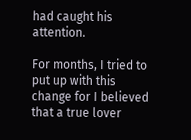had caught his attention.

For months, I tried to put up with this change for I believed that a true lover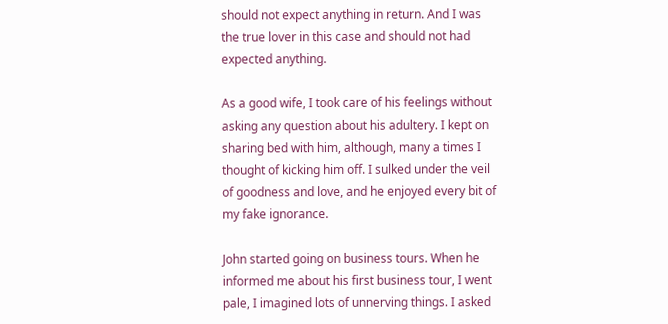should not expect anything in return. And I was the true lover in this case and should not had expected anything.

As a good wife, I took care of his feelings without asking any question about his adultery. I kept on sharing bed with him, although, many a times I thought of kicking him off. I sulked under the veil of goodness and love, and he enjoyed every bit of my fake ignorance.

John started going on business tours. When he informed me about his first business tour, I went pale, I imagined lots of unnerving things. I asked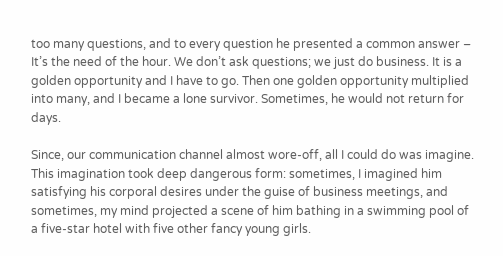too many questions, and to every question he presented a common answer – It’s the need of the hour. We don’t ask questions; we just do business. It is a golden opportunity and I have to go. Then one golden opportunity multiplied into many, and I became a lone survivor. Sometimes, he would not return for days.

Since, our communication channel almost wore-off, all I could do was imagine. This imagination took deep dangerous form: sometimes, I imagined him satisfying his corporal desires under the guise of business meetings, and sometimes, my mind projected a scene of him bathing in a swimming pool of a five-star hotel with five other fancy young girls.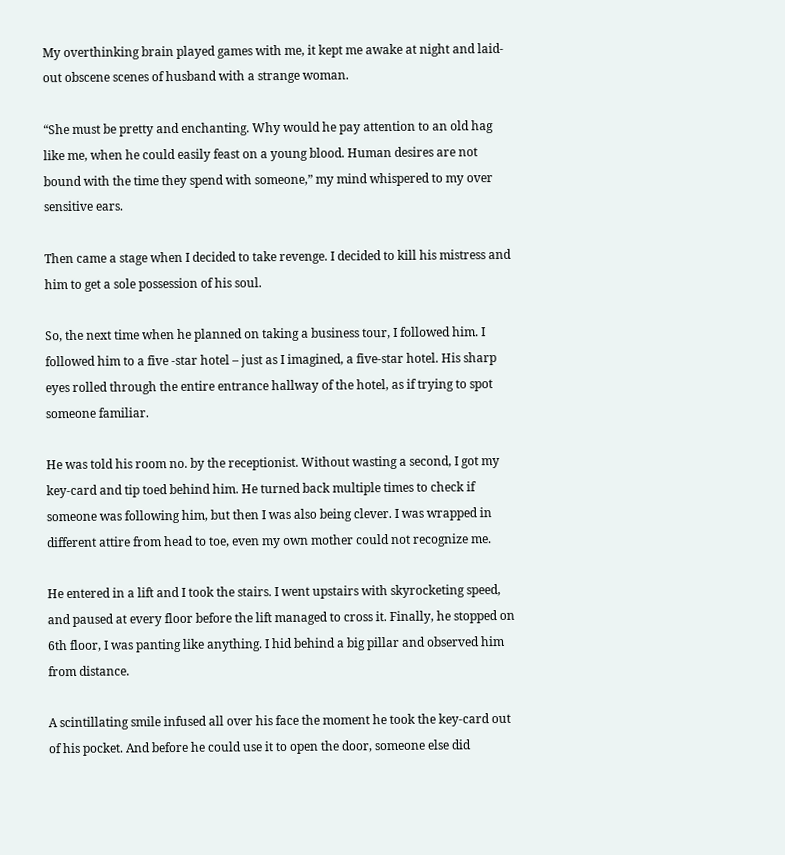My overthinking brain played games with me, it kept me awake at night and laid-out obscene scenes of husband with a strange woman.

“She must be pretty and enchanting. Why would he pay attention to an old hag like me, when he could easily feast on a young blood. Human desires are not bound with the time they spend with someone,” my mind whispered to my over sensitive ears.

Then came a stage when I decided to take revenge. I decided to kill his mistress and him to get a sole possession of his soul.

So, the next time when he planned on taking a business tour, I followed him. I followed him to a five -star hotel – just as I imagined, a five-star hotel. His sharp eyes rolled through the entire entrance hallway of the hotel, as if trying to spot someone familiar.

He was told his room no. by the receptionist. Without wasting a second, I got my key-card and tip toed behind him. He turned back multiple times to check if someone was following him, but then I was also being clever. I was wrapped in different attire from head to toe, even my own mother could not recognize me.

He entered in a lift and I took the stairs. I went upstairs with skyrocketing speed, and paused at every floor before the lift managed to cross it. Finally, he stopped on 6th floor, I was panting like anything. I hid behind a big pillar and observed him from distance.

A scintillating smile infused all over his face the moment he took the key-card out of his pocket. And before he could use it to open the door, someone else did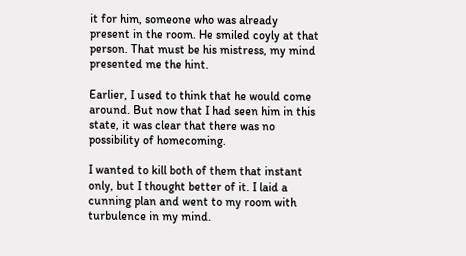it for him, someone who was already present in the room. He smiled coyly at that person. That must be his mistress, my mind presented me the hint.

Earlier, I used to think that he would come around. But now that I had seen him in this state, it was clear that there was no possibility of homecoming.

I wanted to kill both of them that instant only, but I thought better of it. I laid a cunning plan and went to my room with turbulence in my mind.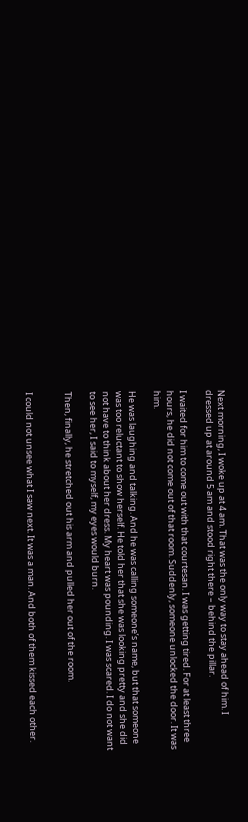Next morning, I woke up at 4 am. That was the only way to stay ahead of him. I dressed up at around 5 am and stood right there – behind the pillar.

I waited for him to come out with that courtesan. I was getting tired. For at least three hours, he did not come out of that room. Suddenly, someone unlocked the door. It was him.

He was laughing and talking. And he was calling someone’s name, but that someone was too reluctant to show herself. He told her that she was looking pretty and she did not have to think about her dress. My heart was pounding. I was scared. I do not want to see her, I said to myself, my eyes would burn.

Then, finally, he stretched out his arm and pulled her out of the room.


I could not unsee what I saw next. It was a man. And both of them kissed each other.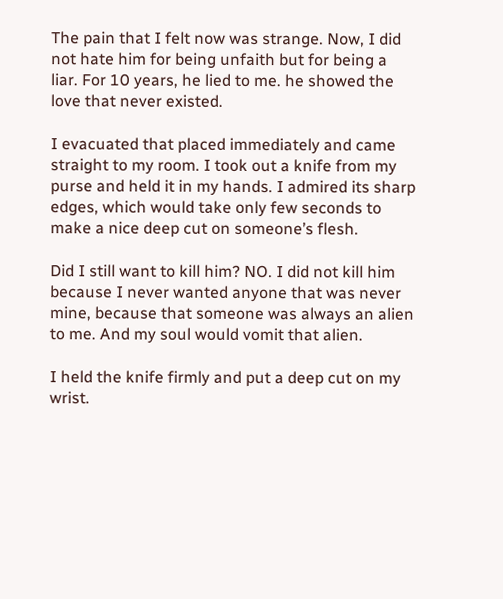The pain that I felt now was strange. Now, I did not hate him for being unfaith but for being a liar. For 10 years, he lied to me. he showed the love that never existed.

I evacuated that placed immediately and came straight to my room. I took out a knife from my purse and held it in my hands. I admired its sharp edges, which would take only few seconds to make a nice deep cut on someone’s flesh.

Did I still want to kill him? NO. I did not kill him because I never wanted anyone that was never mine, because that someone was always an alien to me. And my soul would vomit that alien.

I held the knife firmly and put a deep cut on my wrist.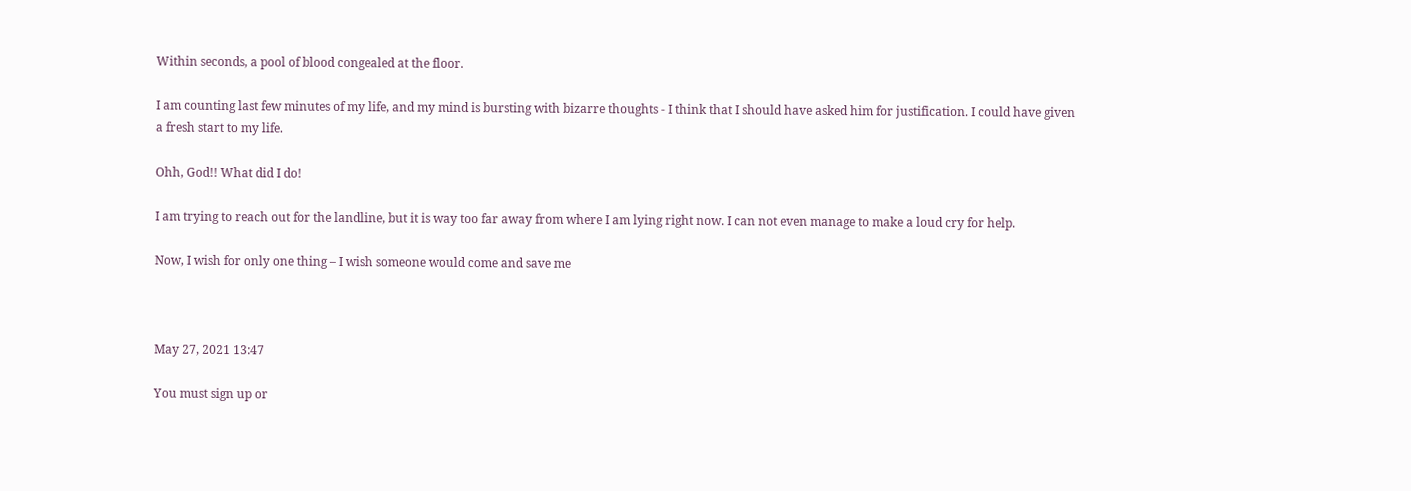Within seconds, a pool of blood congealed at the floor.

I am counting last few minutes of my life, and my mind is bursting with bizarre thoughts - I think that I should have asked him for justification. I could have given a fresh start to my life.

Ohh, God!! What did I do!

I am trying to reach out for the landline, but it is way too far away from where I am lying right now. I can not even manage to make a loud cry for help.

Now, I wish for only one thing – I wish someone would come and save me



May 27, 2021 13:47

You must sign up or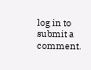log in to submit a comment.